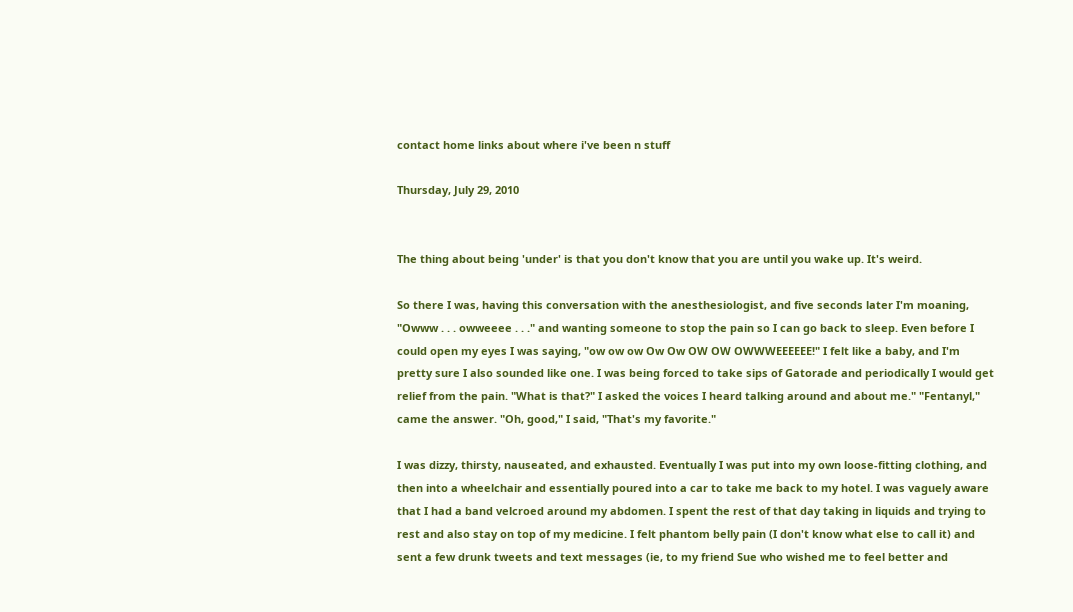contact home links about where i've been n stuff

Thursday, July 29, 2010


The thing about being 'under' is that you don't know that you are until you wake up. It's weird.

So there I was, having this conversation with the anesthesiologist, and five seconds later I'm moaning, "Owww . . . owweeee . . ." and wanting someone to stop the pain so I can go back to sleep. Even before I could open my eyes I was saying, "ow ow ow Ow Ow OW OW OWWWEEEEEE!" I felt like a baby, and I'm pretty sure I also sounded like one. I was being forced to take sips of Gatorade and periodically I would get relief from the pain. "What is that?" I asked the voices I heard talking around and about me." "Fentanyl," came the answer. "Oh, good," I said, "That's my favorite."

I was dizzy, thirsty, nauseated, and exhausted. Eventually I was put into my own loose-fitting clothing, and then into a wheelchair and essentially poured into a car to take me back to my hotel. I was vaguely aware that I had a band velcroed around my abdomen. I spent the rest of that day taking in liquids and trying to rest and also stay on top of my medicine. I felt phantom belly pain (I don't know what else to call it) and sent a few drunk tweets and text messages (ie, to my friend Sue who wished me to feel better and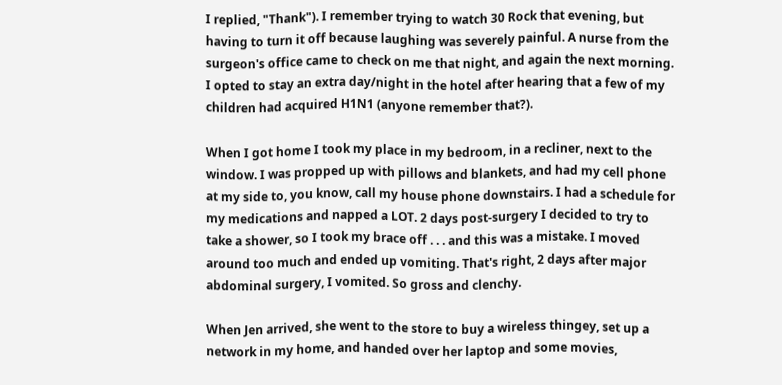I replied, "Thank"). I remember trying to watch 30 Rock that evening, but having to turn it off because laughing was severely painful. A nurse from the surgeon's office came to check on me that night, and again the next morning. I opted to stay an extra day/night in the hotel after hearing that a few of my children had acquired H1N1 (anyone remember that?).

When I got home I took my place in my bedroom, in a recliner, next to the window. I was propped up with pillows and blankets, and had my cell phone at my side to, you know, call my house phone downstairs. I had a schedule for my medications and napped a LOT. 2 days post-surgery I decided to try to take a shower, so I took my brace off . . . and this was a mistake. I moved around too much and ended up vomiting. That's right, 2 days after major abdominal surgery, I vomited. So gross and clenchy.

When Jen arrived, she went to the store to buy a wireless thingey, set up a network in my home, and handed over her laptop and some movies,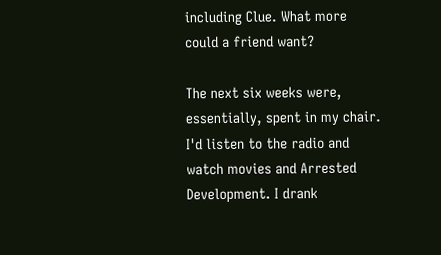including Clue. What more could a friend want?

The next six weeks were, essentially, spent in my chair. I'd listen to the radio and watch movies and Arrested Development. I drank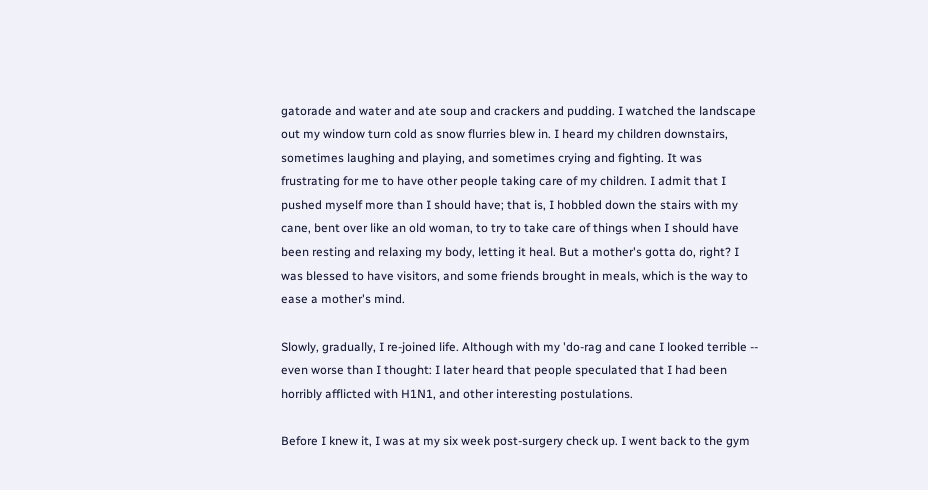gatorade and water and ate soup and crackers and pudding. I watched the landscape out my window turn cold as snow flurries blew in. I heard my children downstairs, sometimes laughing and playing, and sometimes crying and fighting. It was frustrating for me to have other people taking care of my children. I admit that I pushed myself more than I should have; that is, I hobbled down the stairs with my cane, bent over like an old woman, to try to take care of things when I should have been resting and relaxing my body, letting it heal. But a mother's gotta do, right? I was blessed to have visitors, and some friends brought in meals, which is the way to ease a mother's mind.

Slowly, gradually, I re-joined life. Although with my 'do-rag and cane I looked terrible -- even worse than I thought: I later heard that people speculated that I had been horribly afflicted with H1N1, and other interesting postulations.

Before I knew it, I was at my six week post-surgery check up. I went back to the gym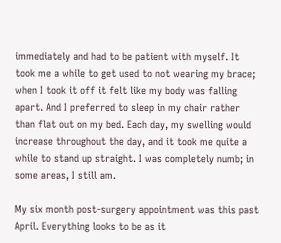immediately and had to be patient with myself. It took me a while to get used to not wearing my brace; when I took it off it felt like my body was falling apart. And I preferred to sleep in my chair rather than flat out on my bed. Each day, my swelling would increase throughout the day, and it took me quite a while to stand up straight. I was completely numb; in some areas, I still am.

My six month post-surgery appointment was this past April. Everything looks to be as it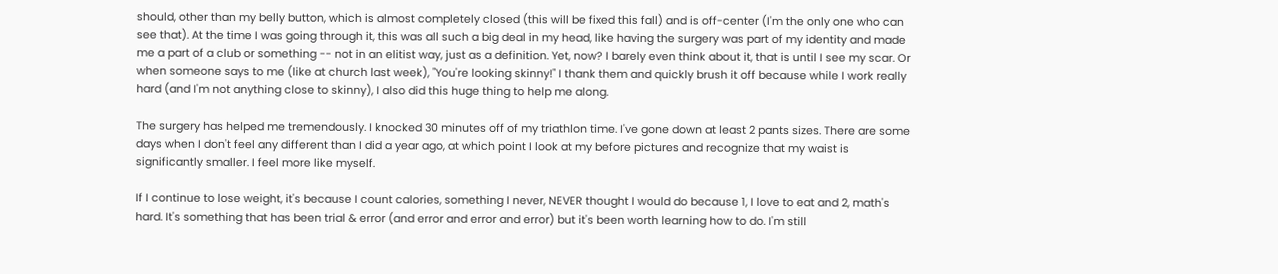should, other than my belly button, which is almost completely closed (this will be fixed this fall) and is off-center (I'm the only one who can see that). At the time I was going through it, this was all such a big deal in my head, like having the surgery was part of my identity and made me a part of a club or something -- not in an elitist way, just as a definition. Yet, now? I barely even think about it, that is until I see my scar. Or when someone says to me (like at church last week), "You're looking skinny!" I thank them and quickly brush it off because while I work really hard (and I'm not anything close to skinny), I also did this huge thing to help me along.

The surgery has helped me tremendously. I knocked 30 minutes off of my triathlon time. I've gone down at least 2 pants sizes. There are some days when I don't feel any different than I did a year ago, at which point I look at my before pictures and recognize that my waist is significantly smaller. I feel more like myself.

If I continue to lose weight, it's because I count calories, something I never, NEVER thought I would do because 1, I love to eat and 2, math's hard. It's something that has been trial & error (and error and error and error) but it's been worth learning how to do. I'm still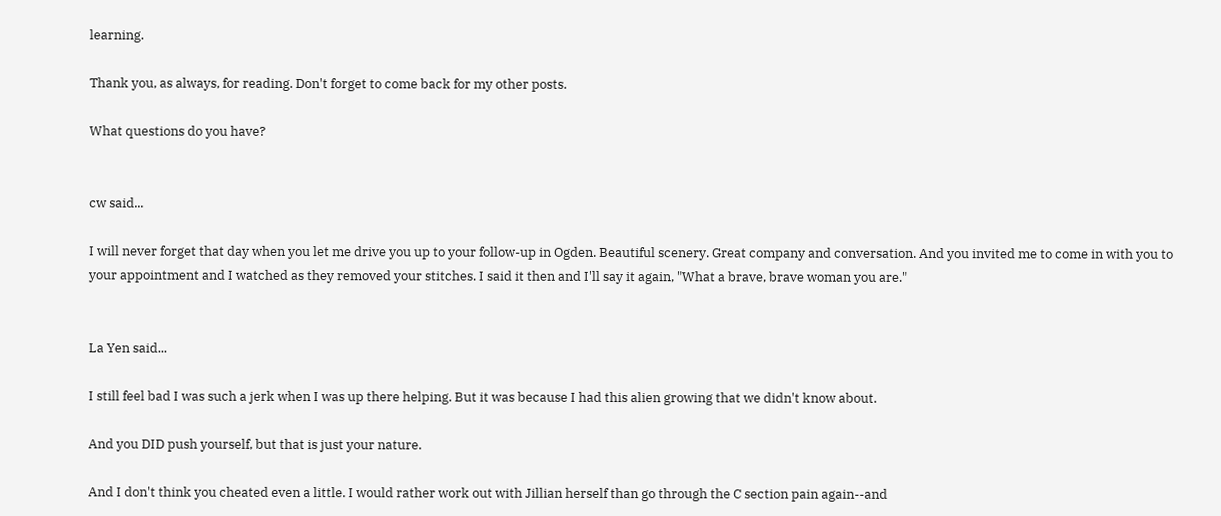learning.

Thank you, as always, for reading. Don't forget to come back for my other posts.

What questions do you have?


cw said...

I will never forget that day when you let me drive you up to your follow-up in Ogden. Beautiful scenery. Great company and conversation. And you invited me to come in with you to your appointment and I watched as they removed your stitches. I said it then and I'll say it again, "What a brave, brave woman you are."


La Yen said...

I still feel bad I was such a jerk when I was up there helping. But it was because I had this alien growing that we didn't know about.

And you DID push yourself, but that is just your nature.

And I don't think you cheated even a little. I would rather work out with Jillian herself than go through the C section pain again--and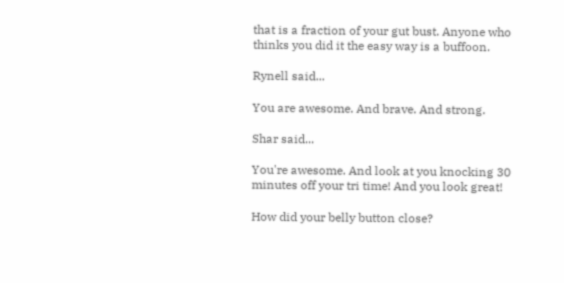that is a fraction of your gut bust. Anyone who thinks you did it the easy way is a buffoon.

Rynell said...

You are awesome. And brave. And strong.

Shar said...

You're awesome. And look at you knocking 30 minutes off your tri time! And you look great!

How did your belly button close?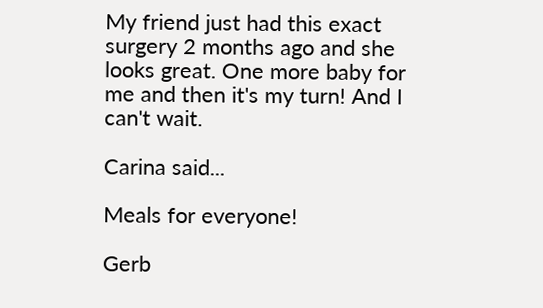My friend just had this exact surgery 2 months ago and she looks great. One more baby for me and then it's my turn! And I can't wait.

Carina said...

Meals for everyone!

Gerb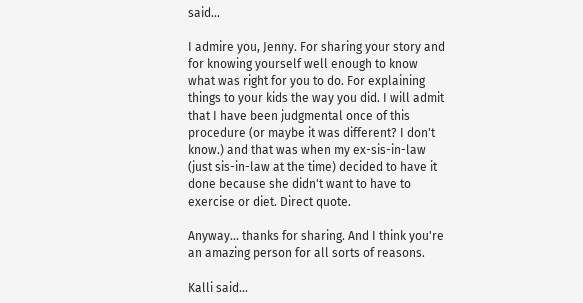said...

I admire you, Jenny. For sharing your story and for knowing yourself well enough to know what was right for you to do. For explaining things to your kids the way you did. I will admit that I have been judgmental once of this procedure (or maybe it was different? I don't know.) and that was when my ex-sis-in-law (just sis-in-law at the time) decided to have it done because she didn't want to have to exercise or diet. Direct quote.

Anyway... thanks for sharing. And I think you're an amazing person for all sorts of reasons.

Kalli said...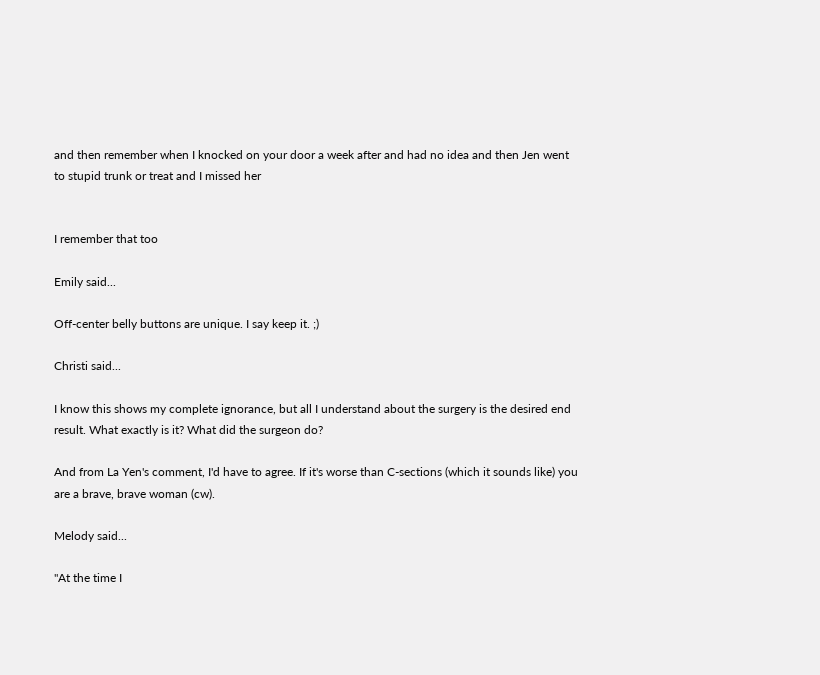and then remember when I knocked on your door a week after and had no idea and then Jen went to stupid trunk or treat and I missed her


I remember that too

Emily said...

Off-center belly buttons are unique. I say keep it. ;)

Christi said...

I know this shows my complete ignorance, but all I understand about the surgery is the desired end result. What exactly is it? What did the surgeon do?

And from La Yen's comment, I'd have to agree. If it's worse than C-sections (which it sounds like) you are a brave, brave woman (cw).

Melody said...

"At the time I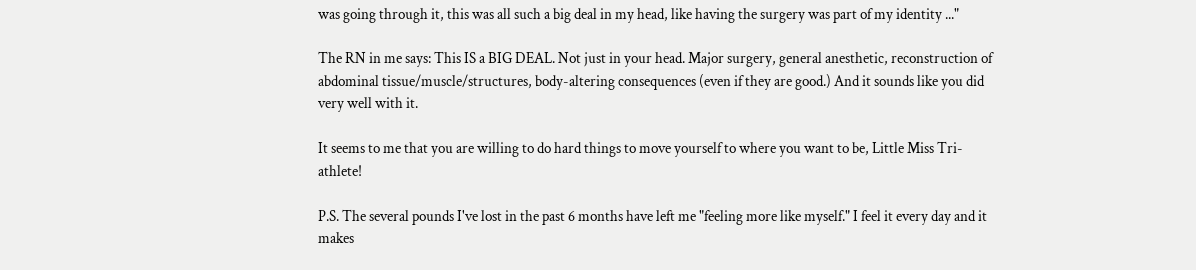was going through it, this was all such a big deal in my head, like having the surgery was part of my identity ..."

The RN in me says: This IS a BIG DEAL. Not just in your head. Major surgery, general anesthetic, reconstruction of abdominal tissue/muscle/structures, body-altering consequences (even if they are good.) And it sounds like you did very well with it.

It seems to me that you are willing to do hard things to move yourself to where you want to be, Little Miss Tri-athlete!

P.S. The several pounds I've lost in the past 6 months have left me "feeling more like myself." I feel it every day and it makes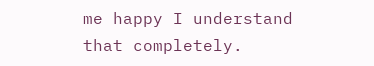me happy I understand that completely.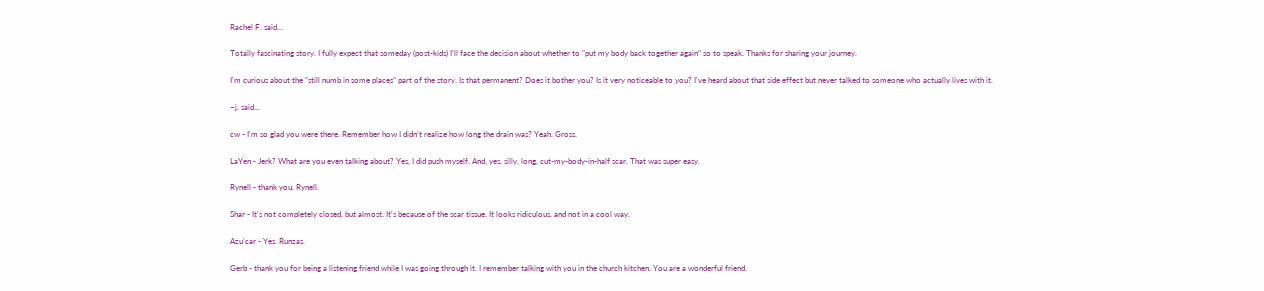Rachel F. said...

Totally fascinating story. I fully expect that someday (post-kids) I'll face the decision about whether to "put my body back together again" so to speak. Thanks for sharing your journey.

I'm curious about the "still numb in some places" part of the story. Is that permanent? Does it bother you? Is it very noticeable to you? I've heard about that side effect but never talked to someone who actually lives with it.

~j. said...

cw - I'm so glad you were there. Remember how I didn't realize how long the drain was? Yeah. Gross.

LaYen - Jerk? What are you even talking about? Yes, I did push myself. And, yes, silly, long, cut-my-body-in-half scar. That was super easy.

Rynell - thank you, Rynell.

Shar - It's not completely closed, but almost. It's because of the scar tissue. It looks ridiculous, and not in a cool way.

Azu'car - Yes. Runzas.

Gerb - thank you for being a listening friend while I was going through it. I remember talking with you in the church kitchen. You are a wonderful friend.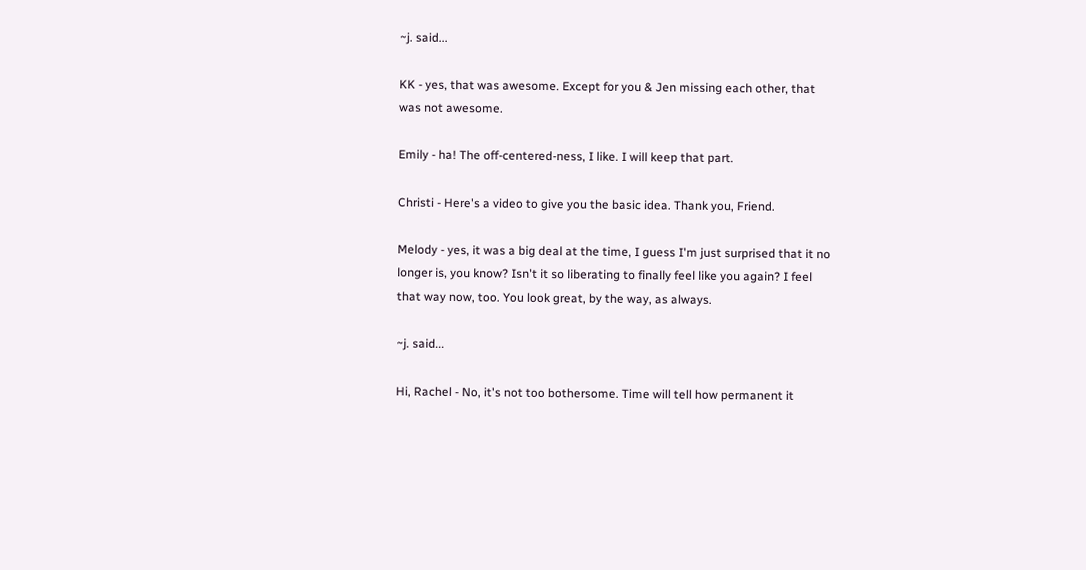~j. said...

KK - yes, that was awesome. Except for you & Jen missing each other, that was not awesome.

Emily - ha! The off-centered-ness, I like. I will keep that part.

Christi - Here's a video to give you the basic idea. Thank you, Friend.

Melody - yes, it was a big deal at the time, I guess I'm just surprised that it no longer is, you know? Isn't it so liberating to finally feel like you again? I feel that way now, too. You look great, by the way, as always.

~j. said...

Hi, Rachel - No, it's not too bothersome. Time will tell how permanent it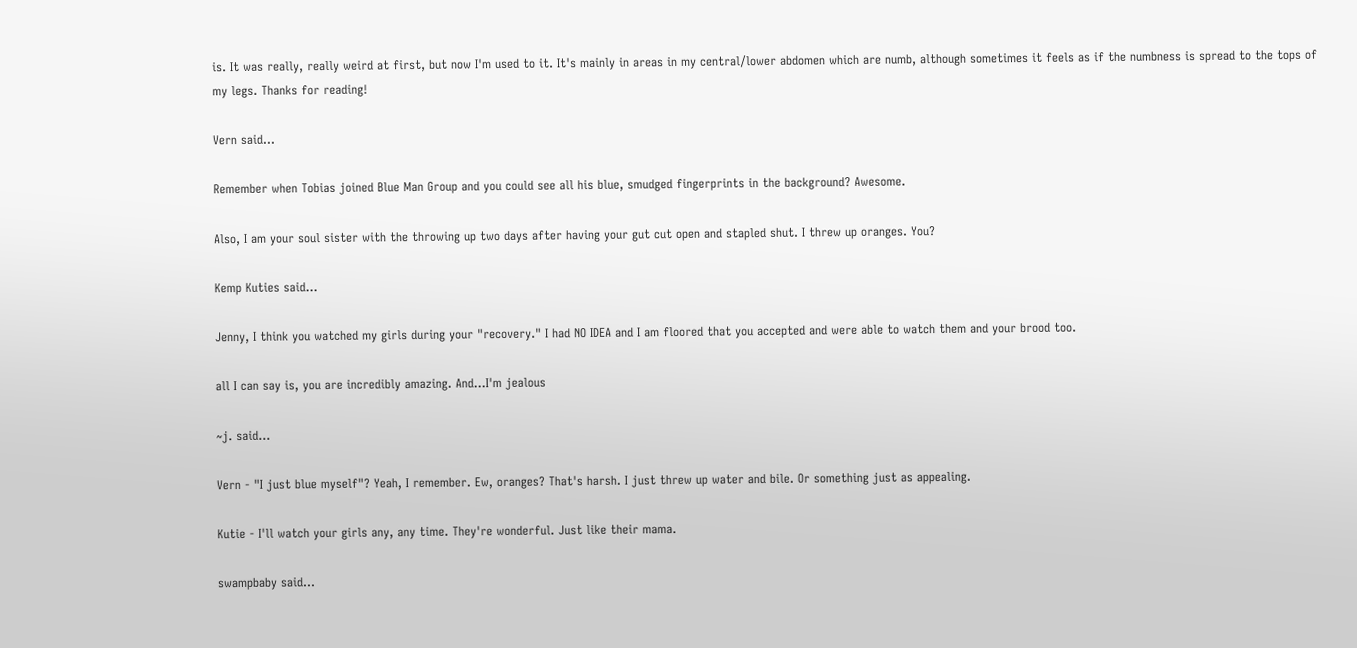is. It was really, really weird at first, but now I'm used to it. It's mainly in areas in my central/lower abdomen which are numb, although sometimes it feels as if the numbness is spread to the tops of my legs. Thanks for reading!

Vern said...

Remember when Tobias joined Blue Man Group and you could see all his blue, smudged fingerprints in the background? Awesome.

Also, I am your soul sister with the throwing up two days after having your gut cut open and stapled shut. I threw up oranges. You?

Kemp Kuties said...

Jenny, I think you watched my girls during your "recovery." I had NO IDEA and I am floored that you accepted and were able to watch them and your brood too.

all I can say is, you are incredibly amazing. And...I'm jealous

~j. said...

Vern - "I just blue myself"? Yeah, I remember. Ew, oranges? That's harsh. I just threw up water and bile. Or something just as appealing.

Kutie - I'll watch your girls any, any time. They're wonderful. Just like their mama.

swampbaby said...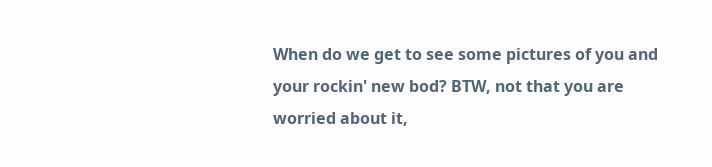When do we get to see some pictures of you and your rockin' new bod? BTW, not that you are worried about it,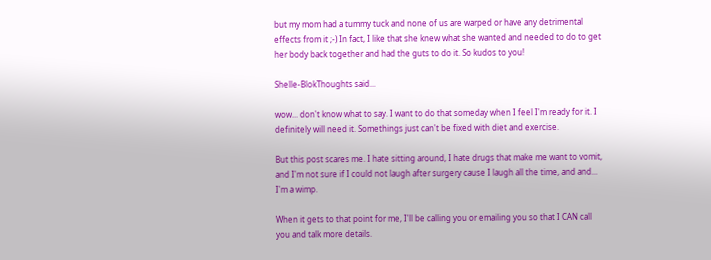but my mom had a tummy tuck and none of us are warped or have any detrimental effects from it ;-) In fact, I like that she knew what she wanted and needed to do to get her body back together and had the guts to do it. So kudos to you!

Shelle-BlokThoughts said...

wow... don't know what to say. I want to do that someday when I feel I'm ready for it. I definitely will need it. Somethings just can't be fixed with diet and exercise.

But this post scares me. I hate sitting around, I hate drugs that make me want to vomit, and I'm not sure if I could not laugh after surgery cause I laugh all the time, and and... I'm a wimp.

When it gets to that point for me, I'll be calling you or emailing you so that I CAN call you and talk more details.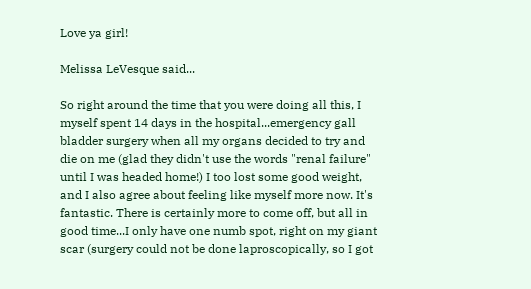Love ya girl!

Melissa LeVesque said...

So right around the time that you were doing all this, I myself spent 14 days in the hospital...emergency gall bladder surgery when all my organs decided to try and die on me (glad they didn't use the words "renal failure" until I was headed home!) I too lost some good weight, and I also agree about feeling like myself more now. It's fantastic. There is certainly more to come off, but all in good time...I only have one numb spot, right on my giant scar (surgery could not be done laproscopically, so I got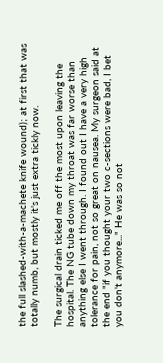the full slashed-with-a-machete knife wound); at first that was totally numb, but mostly it's just extra tickly now.

The surgical drain ticked me off the most upon leaving the hospital. The NG tube down my throat was far worse than anything else I went through. I found out I have a very high tolerance for pain, not so great on nausea. My surgeon said at the end "if you thought your two c-sections were bad, I bet you don't anymore..." He was so not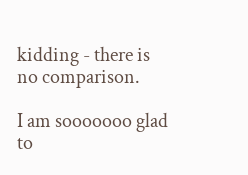kidding - there is no comparison.

I am sooooooo glad to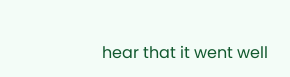hear that it went well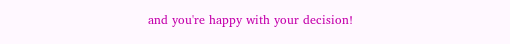and you're happy with your decision!